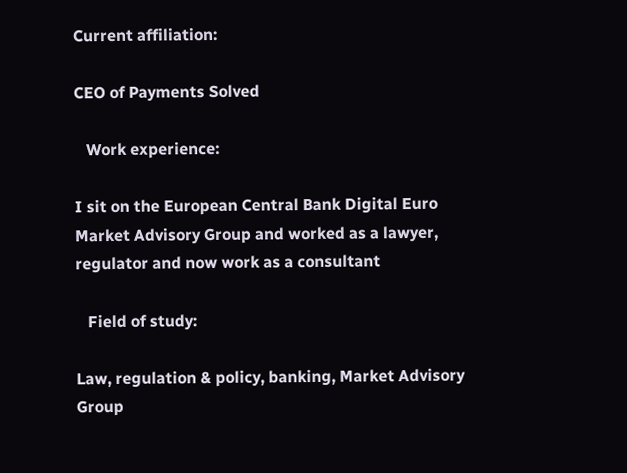Current affiliation:

CEO of Payments Solved

   Work experience:

I sit on the European Central Bank Digital Euro Market Advisory Group and worked as a lawyer, regulator and now work as a consultant

   Field of study:

Law, regulation & policy, banking, Market Advisory Group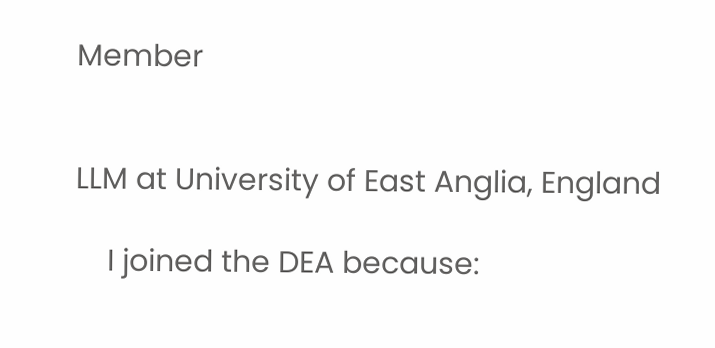Member


LLM at University of East Anglia, England

    I joined the DEA because: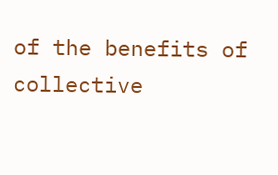of the benefits of collective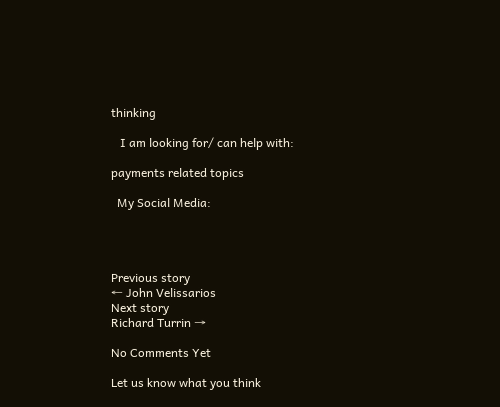thinking

   I am looking for/ can help with:

payments related topics

  My Social Media:




Previous story
← John Velissarios
Next story
Richard Turrin →

No Comments Yet

Let us know what you think